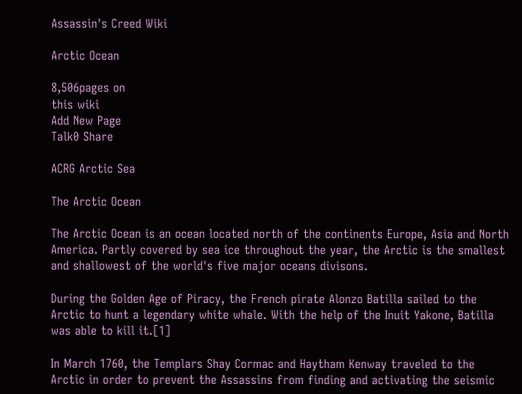Assassin's Creed Wiki

Arctic Ocean

8,506pages on
this wiki
Add New Page
Talk0 Share

ACRG Arctic Sea

The Arctic Ocean

The Arctic Ocean is an ocean located north of the continents Europe, Asia and North America. Partly covered by sea ice throughout the year, the Arctic is the smallest and shallowest of the world's five major oceans divisons.

During the Golden Age of Piracy, the French pirate Alonzo Batilla sailed to the Arctic to hunt a legendary white whale. With the help of the Inuit Yakone, Batilla was able to kill it.[1]

In March 1760, the Templars Shay Cormac and Haytham Kenway traveled to the Arctic in order to prevent the Assassins from finding and activating the seismic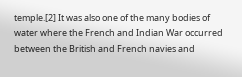temple.[2] It was also one of the many bodies of water where the French and Indian War occurred between the British and French navies and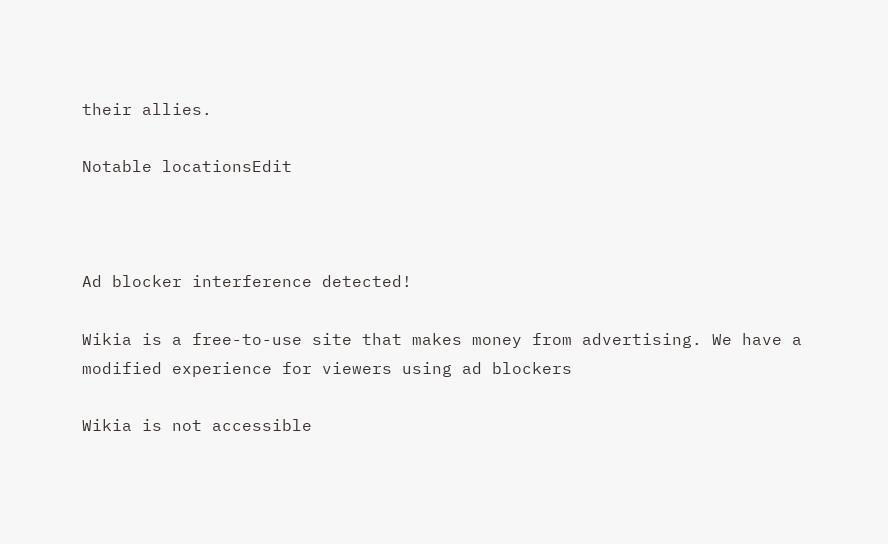their allies.

Notable locationsEdit



Ad blocker interference detected!

Wikia is a free-to-use site that makes money from advertising. We have a modified experience for viewers using ad blockers

Wikia is not accessible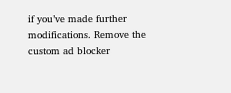if you’ve made further modifications. Remove the custom ad blocker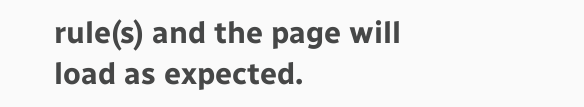rule(s) and the page will load as expected.